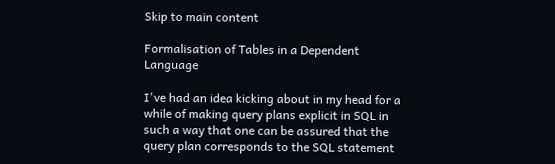Skip to main content

Formalisation of Tables in a Dependent Language

I've had an idea kicking about in my head for a while of making query plans explicit in SQL in such a way that one can be assured that the query plan corresponds to the SQL statement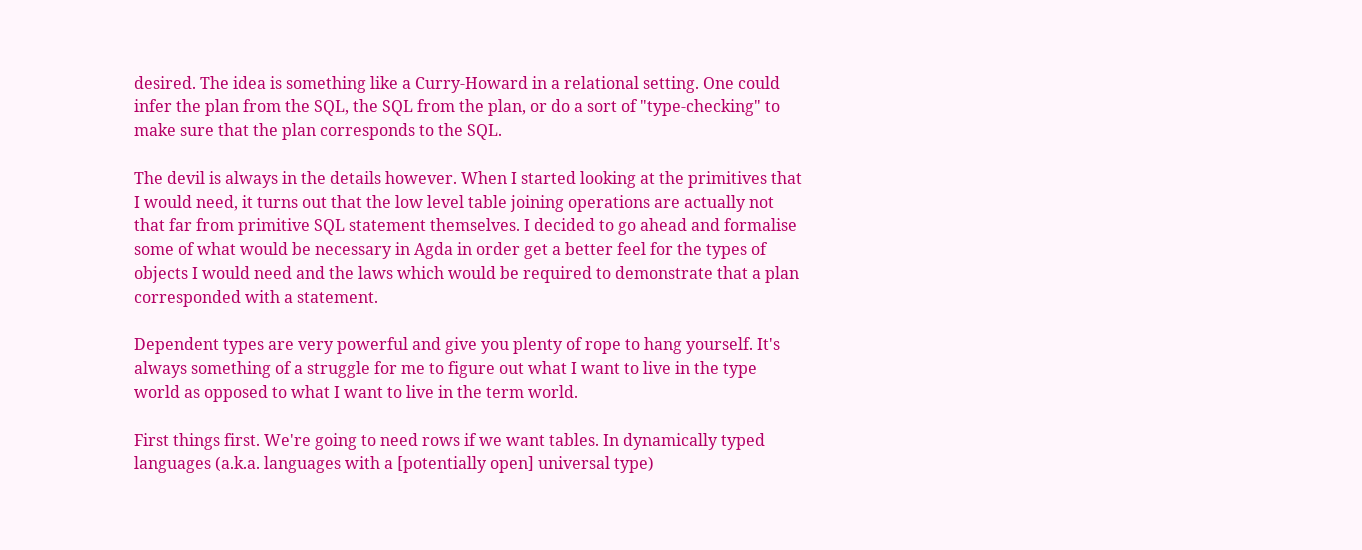desired. The idea is something like a Curry-Howard in a relational setting. One could infer the plan from the SQL, the SQL from the plan, or do a sort of "type-checking" to make sure that the plan corresponds to the SQL.

The devil is always in the details however. When I started looking at the primitives that I would need, it turns out that the low level table joining operations are actually not that far from primitive SQL statement themselves. I decided to go ahead and formalise some of what would be necessary in Agda in order get a better feel for the types of objects I would need and the laws which would be required to demonstrate that a plan corresponded with a statement.

Dependent types are very powerful and give you plenty of rope to hang yourself. It's always something of a struggle for me to figure out what I want to live in the type world as opposed to what I want to live in the term world.

First things first. We're going to need rows if we want tables. In dynamically typed languages (a.k.a. languages with a [potentially open] universal type)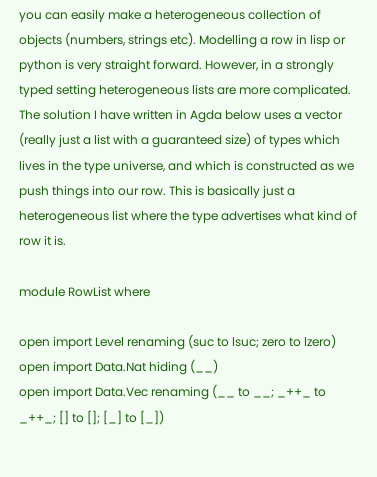you can easily make a heterogeneous collection of objects (numbers, strings etc). Modelling a row in lisp or python is very straight forward. However, in a strongly typed setting heterogeneous lists are more complicated. The solution I have written in Agda below uses a vector (really just a list with a guaranteed size) of types which lives in the type universe, and which is constructed as we push things into our row. This is basically just a heterogeneous list where the type advertises what kind of row it is.

module RowList where

open import Level renaming (suc to lsuc; zero to lzero)
open import Data.Nat hiding (__)
open import Data.Vec renaming (__ to __; _++_ to _++_; [] to []; [_] to [_])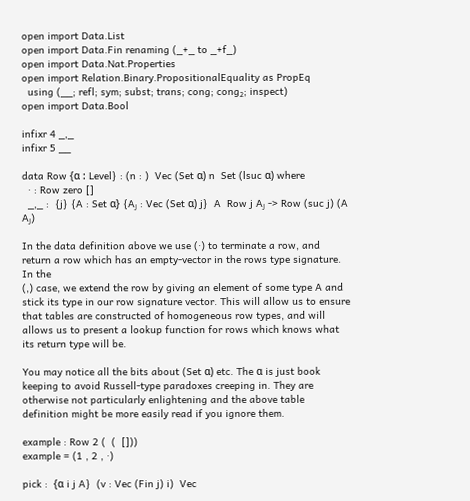open import Data.List
open import Data.Fin renaming (_+_ to _+f_)
open import Data.Nat.Properties
open import Relation.Binary.PropositionalEquality as PropEq
  using (__; refl; sym; subst; trans; cong; cong₂; inspect)
open import Data.Bool

infixr 4 _,_
infixr 5 __

data Row {α : Level} : (n : )  Vec (Set α) n  Set (lsuc α) where
  · : Row zero []
  _,_ :  {j} {A : Set α} {Aⱼ : Vec (Set α) j}  A  Row j Aⱼ -> Row (suc j) (A  Aⱼ)

In the data definition above we use (·) to terminate a row, and return a row which has an empty-vector in the rows type signature. In the
(,) case, we extend the row by giving an element of some type A and stick its type in our row signature vector. This will allow us to ensure that tables are constructed of homogeneous row types, and will allows us to present a lookup function for rows which knows what its return type will be.

You may notice all the bits about (Set α) etc. The α is just book keeping to avoid Russell-type paradoxes creeping in. They are otherwise not particularly enlightening and the above table definition might be more easily read if you ignore them.

example : Row 2 (  (  []))
example = (1 , 2 , ·)

pick :  {α i j A}  (v : Vec (Fin j) i)  Vec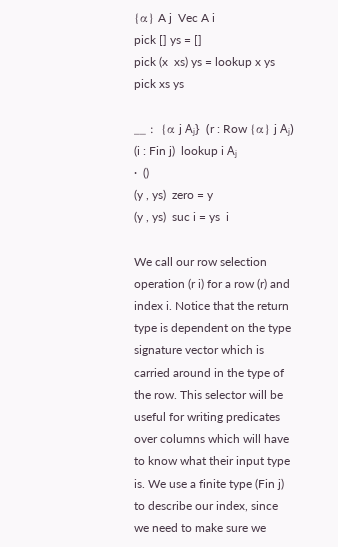{α} A j  Vec A i
pick [] ys = []
pick (x  xs) ys = lookup x ys  pick xs ys

__ :  {α j Aⱼ}  (r : Row {α} j Aⱼ)  (i : Fin j)  lookup i Aⱼ
·  ()
(y , ys)  zero = y
(y , ys)  suc i = ys  i

We call our row selection operation (r i) for a row (r) and index i. Notice that the return type is dependent on the type signature vector which is carried around in the type of the row. This selector will be useful for writing predicates over columns which will have to know what their input type is. We use a finite type (Fin j) to describe our index, since we need to make sure we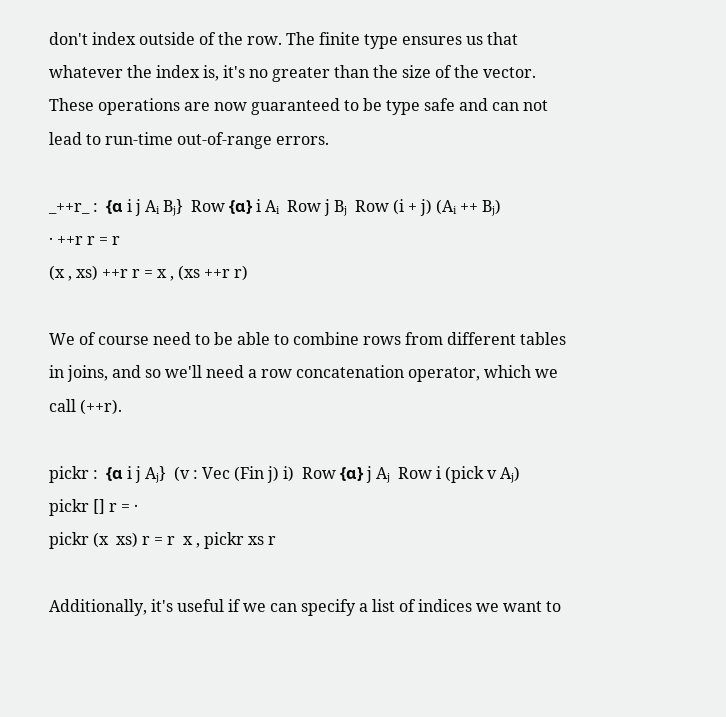don't index outside of the row. The finite type ensures us that whatever the index is, it's no greater than the size of the vector. These operations are now guaranteed to be type safe and can not lead to run-time out-of-range errors.

_++r_ :  {α i j Aᵢ Bⱼ}  Row {α} i Aᵢ  Row j Bⱼ  Row (i + j) (Aᵢ ++ Bⱼ)
· ++r r = r
(x , xs) ++r r = x , (xs ++r r)

We of course need to be able to combine rows from different tables in joins, and so we'll need a row concatenation operator, which we call (++r).

pickr :  {α i j Aⱼ}  (v : Vec (Fin j) i)  Row {α} j Aⱼ  Row i (pick v Aⱼ)
pickr [] r = ·
pickr (x  xs) r = r  x , pickr xs r

Additionally, it's useful if we can specify a list of indices we want to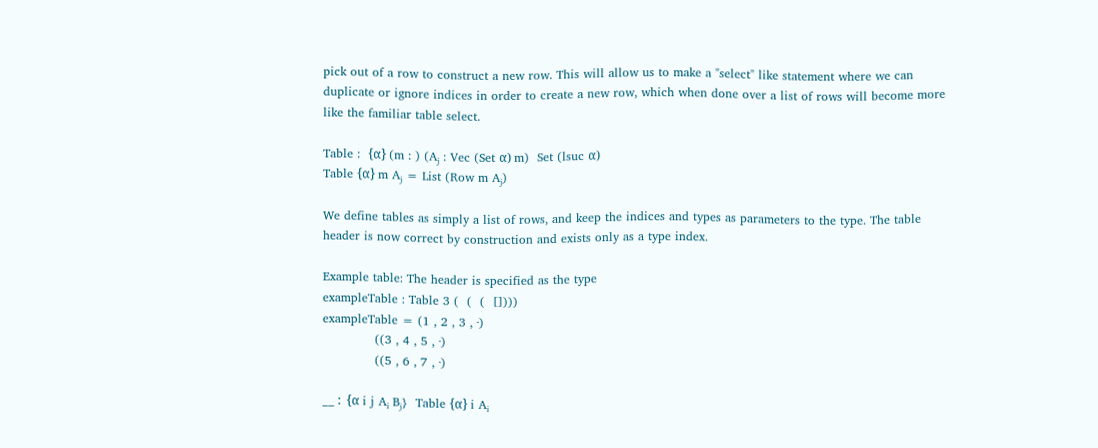pick out of a row to construct a new row. This will allow us to make a "select" like statement where we can duplicate or ignore indices in order to create a new row, which when done over a list of rows will become more like the familiar table select.

Table :  {α} (m : ) (Aⱼ : Vec (Set α) m)  Set (lsuc α)
Table {α} m Aⱼ = List (Row m Aⱼ)

We define tables as simply a list of rows, and keep the indices and types as parameters to the type. The table header is now correct by construction and exists only as a type index.

Example table: The header is specified as the type
exampleTable : Table 3 (  (  (  [])))
exampleTable = (1 , 2 , 3 , ·)
             ((3 , 4 , 5 , ·)
             ((5 , 6 , 7 , ·)

__ :  {α i j Aᵢ Bⱼ}  Table {α} i Aᵢ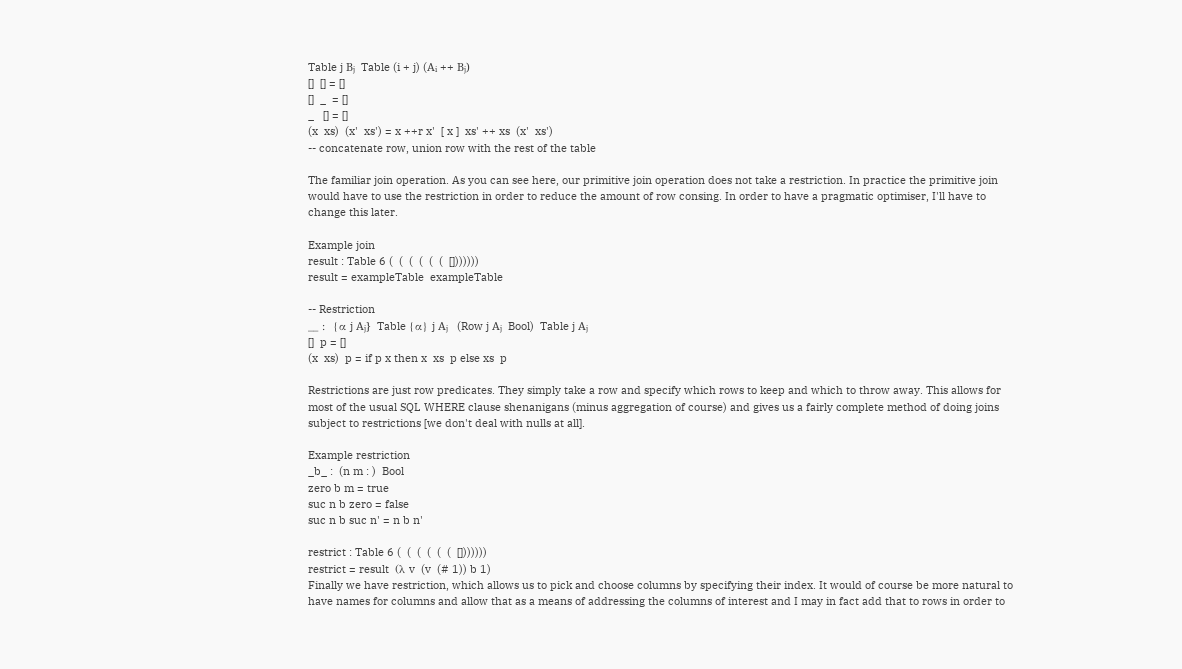Table j Bⱼ  Table (i + j) (Aᵢ ++ Bⱼ)
[]  [] = []
[]  _  = []
_   [] = []
(x  xs)  (x'  xs') = x ++r x'  [ x ]  xs' ++ xs  (x'  xs')
-- concatenate row, union row with the rest of the table

The familiar join operation. As you can see here, our primitive join operation does not take a restriction. In practice the primitive join would have to use the restriction in order to reduce the amount of row consing. In order to have a pragmatic optimiser, I'll have to change this later.

Example join
result : Table 6 (  (  (  (  (  (  []))))))
result = exampleTable  exampleTable

-- Restriction
__ :  {α j Aⱼ}  Table {α} j Aⱼ   (Row j Aⱼ  Bool)  Table j Aⱼ
[]  p = []
(x  xs)  p = if p x then x  xs  p else xs  p

Restrictions are just row predicates. They simply take a row and specify which rows to keep and which to throw away. This allows for most of the usual SQL WHERE clause shenanigans (minus aggregation of course) and gives us a fairly complete method of doing joins subject to restrictions [we don't deal with nulls at all].

Example restriction
_b_ :  (n m : )  Bool
zero b m = true
suc n b zero = false
suc n b suc n' = n b n'

restrict : Table 6 (  (  (  (  (  (  []))))))
restrict = result  (λ v  (v  (# 1)) b 1)
Finally we have restriction, which allows us to pick and choose columns by specifying their index. It would of course be more natural to have names for columns and allow that as a means of addressing the columns of interest and I may in fact add that to rows in order to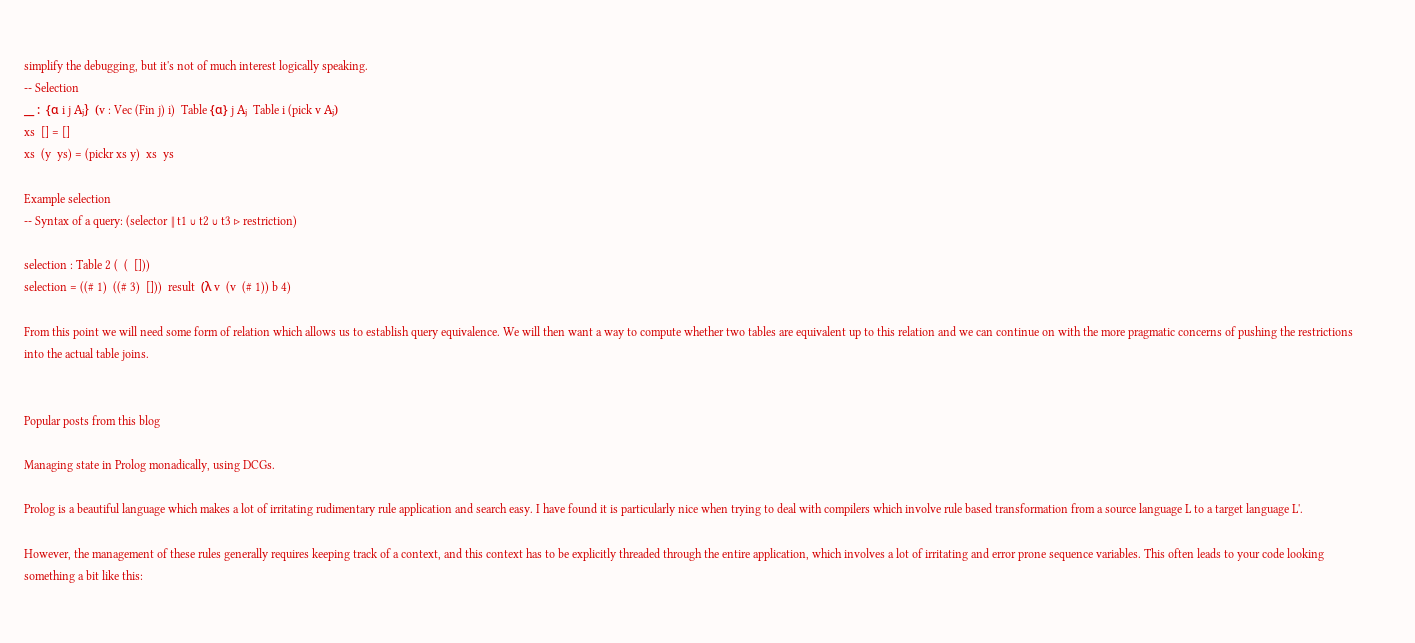simplify the debugging, but it's not of much interest logically speaking.
-- Selection
__ :  {α i j Aⱼ}  (v : Vec (Fin j) i)  Table {α} j Aⱼ  Table i (pick v Aⱼ)
xs  [] = []
xs  (y  ys) = (pickr xs y)  xs  ys

Example selection
-- Syntax of a query: (selector ∥ t1 ∪ t2 ∪ t3 ▹ restriction)

selection : Table 2 (  (  []))
selection = ((# 1)  ((# 3)  []))  result  (λ v  (v  (# 1)) b 4)

From this point we will need some form of relation which allows us to establish query equivalence. We will then want a way to compute whether two tables are equivalent up to this relation and we can continue on with the more pragmatic concerns of pushing the restrictions into the actual table joins.


Popular posts from this blog

Managing state in Prolog monadically, using DCGs.

Prolog is a beautiful language which makes a lot of irritating rudimentary rule application and search easy. I have found it is particularly nice when trying to deal with compilers which involve rule based transformation from a source language L to a target language L'.

However, the management of these rules generally requires keeping track of a context, and this context has to be explicitly threaded through the entire application, which involves a lot of irritating and error prone sequence variables. This often leads to your code looking something a bit like this: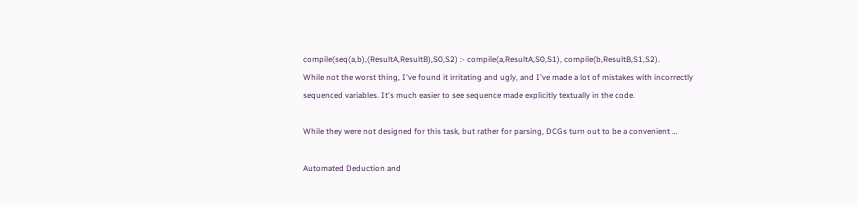compile(seq(a,b),(ResultA,ResultB),S0,S2) :- compile(a,ResultA,S0,S1), compile(b,ResultB,S1,S2).
While not the worst thing, I've found it irritating and ugly, and I've made a lot of mistakes with incorrectly sequenced variables. It's much easier to see sequence made explicitly textually in the code.

While they were not designed for this task, but rather for parsing, DCGs turn out to be a convenient …

Automated Deduction and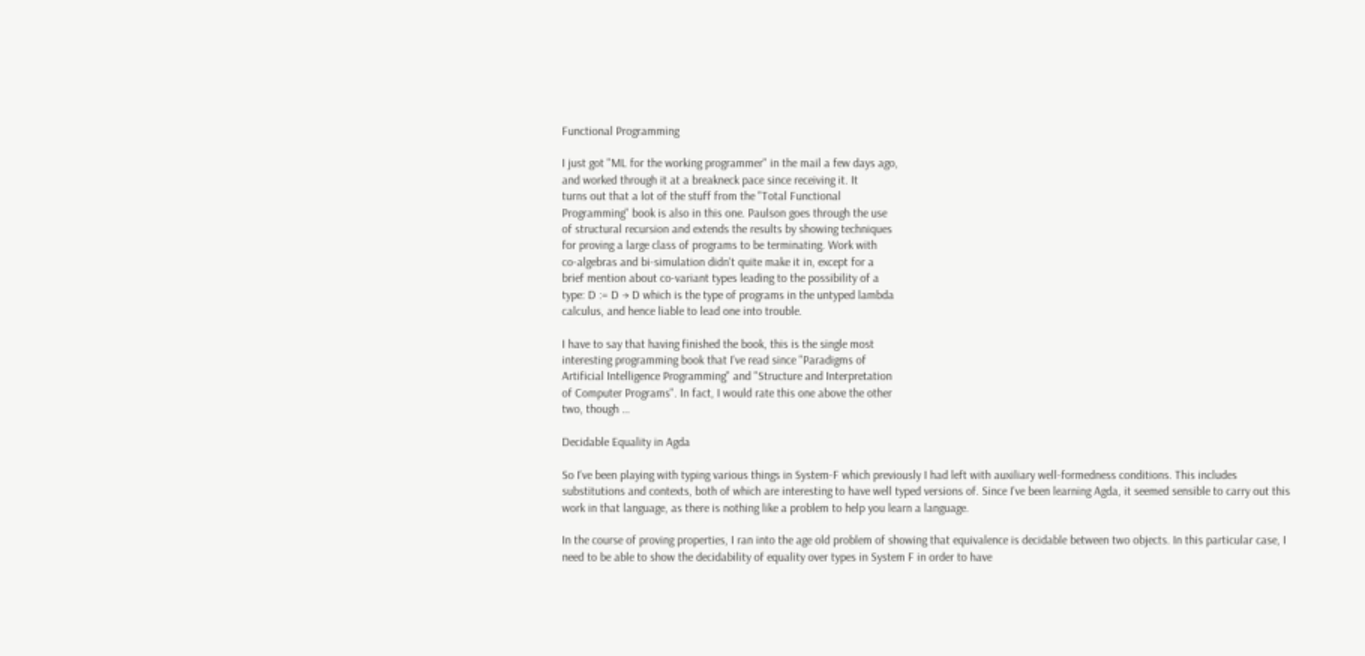Functional Programming

I just got "ML for the working programmer" in the mail a few days ago,
and worked through it at a breakneck pace since receiving it. It
turns out that a lot of the stuff from the "Total Functional
Programming" book is also in this one. Paulson goes through the use
of structural recursion and extends the results by showing techniques
for proving a large class of programs to be terminating. Work with
co-algebras and bi-simulation didn't quite make it in, except for a
brief mention about co-variant types leading to the possibility of a
type: D := D → D which is the type of programs in the untyped lambda
calculus, and hence liable to lead one into trouble.

I have to say that having finished the book, this is the single most
interesting programming book that I've read since "Paradigms of
Artificial Intelligence Programming" and "Structure and Interpretation
of Computer Programs". In fact, I would rate this one above the other
two, though …

Decidable Equality in Agda

So I've been playing with typing various things in System-F which previously I had left with auxiliary well-formedness conditions. This includes substitutions and contexts, both of which are interesting to have well typed versions of. Since I've been learning Agda, it seemed sensible to carry out this work in that language, as there is nothing like a problem to help you learn a language.

In the course of proving properties, I ran into the age old problem of showing that equivalence is decidable between two objects. In this particular case, I need to be able to show the decidability of equality over types in System F in order to have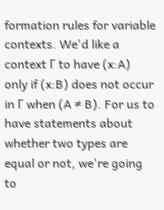formation rules for variable contexts. We'd like a context Γ to have (x:A) only if (x:B) does not occur in Γ when (A ≠ B). For us to have statements about whether two types are equal or not, we're going to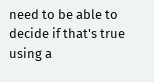need to be able to decide if that's true using a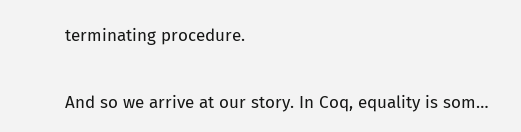terminating procedure.

And so we arrive at our story. In Coq, equality is som…